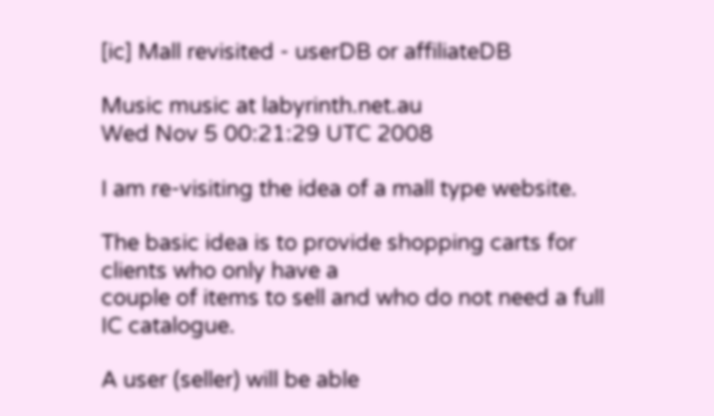[ic] Mall revisited - userDB or affiliateDB

Music music at labyrinth.net.au
Wed Nov 5 00:21:29 UTC 2008

I am re-visiting the idea of a mall type website.

The basic idea is to provide shopping carts for clients who only have a
couple of items to sell and who do not need a full IC catalogue.

A user (seller) will be able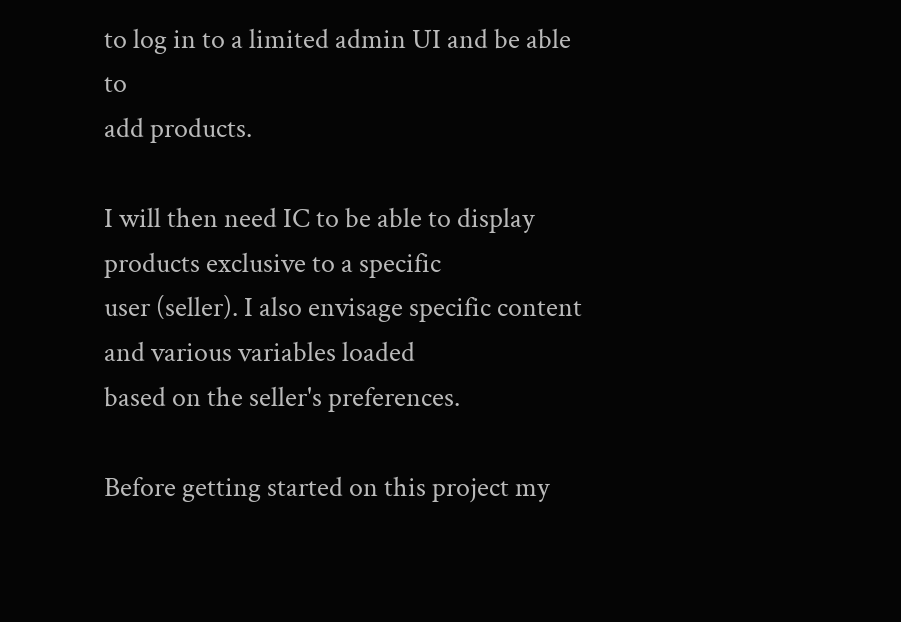to log in to a limited admin UI and be able to
add products.

I will then need IC to be able to display products exclusive to a specific
user (seller). I also envisage specific content and various variables loaded
based on the seller's preferences.

Before getting started on this project my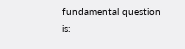fundamental question is: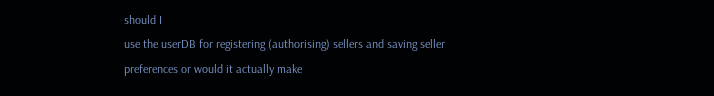should I
use the userDB for registering (authorising) sellers and saving seller
preferences or would it actually make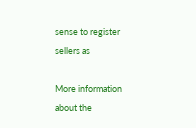sense to register sellers as

More information about the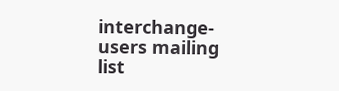interchange-users mailing list